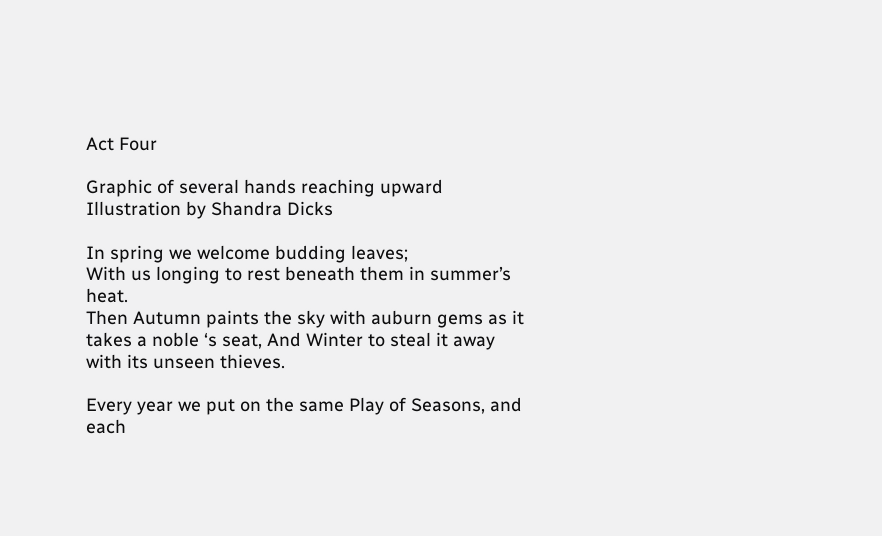Act Four

Graphic of several hands reaching upward
Illustration by Shandra Dicks

In spring we welcome budding leaves;
With us longing to rest beneath them in summer’s heat.
Then Autumn paints the sky with auburn gems as it takes a noble ‘s seat, And Winter to steal it away with its unseen thieves.

Every year we put on the same Play of Seasons, and each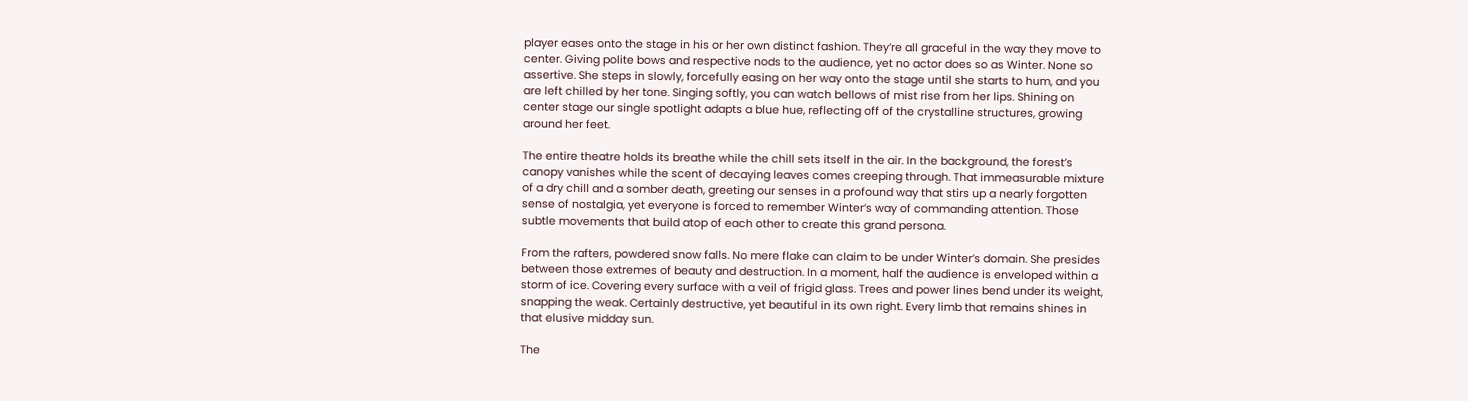player eases onto the stage in his or her own distinct fashion. They’re all graceful in the way they move to center. Giving polite bows and respective nods to the audience, yet no actor does so as Winter. None so assertive. She steps in slowly, forcefully easing on her way onto the stage until she starts to hum, and you are left chilled by her tone. Singing softly, you can watch bellows of mist rise from her lips. Shining on center stage our single spotlight adapts a blue hue, reflecting off of the crystalline structures, growing around her feet.

The entire theatre holds its breathe while the chill sets itself in the air. In the background, the forest’s canopy vanishes while the scent of decaying leaves comes creeping through. That immeasurable mixture of a dry chill and a somber death, greeting our senses in a profound way that stirs up a nearly forgotten sense of nostalgia, yet everyone is forced to remember Winter’s way of commanding attention. Those subtle movements that build atop of each other to create this grand persona.

From the rafters, powdered snow falls. No mere flake can claim to be under Winter’s domain. She presides between those extremes of beauty and destruction. In a moment, half the audience is enveloped within a storm of ice. Covering every surface with a veil of frigid glass. Trees and power lines bend under its weight, snapping the weak. Certainly destructive, yet beautiful in its own right. Every limb that remains shines in that elusive midday sun.

The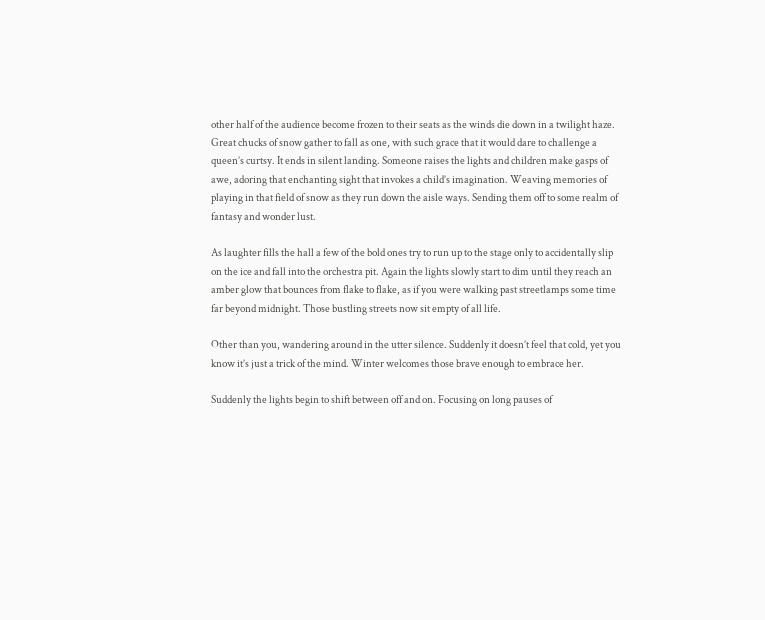other half of the audience become frozen to their seats as the winds die down in a twilight haze. Great chucks of snow gather to fall as one, with such grace that it would dare to challenge a queen’s curtsy. It ends in silent landing. Someone raises the lights and children make gasps of awe, adoring that enchanting sight that invokes a child’s imagination. Weaving memories of playing in that field of snow as they run down the aisle ways. Sending them off to some realm of fantasy and wonder lust.

As laughter fills the hall a few of the bold ones try to run up to the stage only to accidentally slip on the ice and fall into the orchestra pit. Again the lights slowly start to dim until they reach an amber glow that bounces from flake to flake, as if you were walking past streetlamps some time far beyond midnight. Those bustling streets now sit empty of all life.

Other than you, wandering around in the utter silence. Suddenly it doesn’t feel that cold, yet you know it’s just a trick of the mind. Winter welcomes those brave enough to embrace her.

Suddenly the lights begin to shift between off and on. Focusing on long pauses of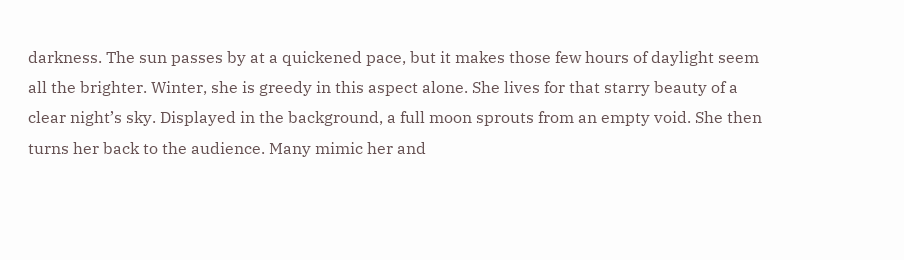darkness. The sun passes by at a quickened pace, but it makes those few hours of daylight seem all the brighter. Winter, she is greedy in this aspect alone. She lives for that starry beauty of a clear night’s sky. Displayed in the background, a full moon sprouts from an empty void. She then turns her back to the audience. Many mimic her and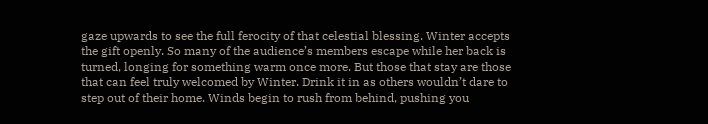gaze upwards to see the full ferocity of that celestial blessing. Winter accepts the gift openly. So many of the audience’s members escape while her back is turned, longing for something warm once more. But those that stay are those that can feel truly welcomed by Winter. Drink it in as others wouldn’t dare to step out of their home. Winds begin to rush from behind, pushing you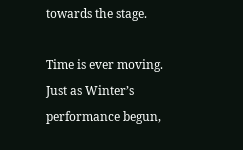towards the stage.

Time is ever moving. Just as Winter’s performance begun,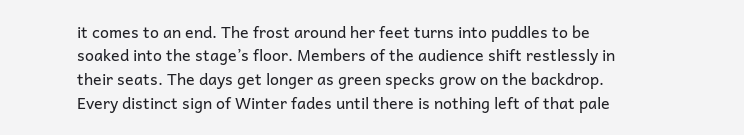it comes to an end. The frost around her feet turns into puddles to be soaked into the stage’s floor. Members of the audience shift restlessly in their seats. The days get longer as green specks grow on the backdrop. Every distinct sign of Winter fades until there is nothing left of that pale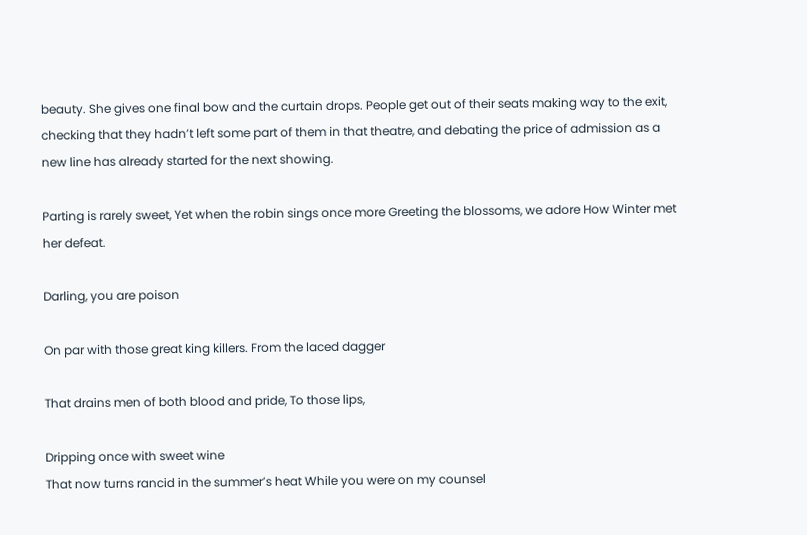beauty. She gives one final bow and the curtain drops. People get out of their seats making way to the exit, checking that they hadn’t left some part of them in that theatre, and debating the price of admission as a new line has already started for the next showing.

Parting is rarely sweet, Yet when the robin sings once more Greeting the blossoms, we adore How Winter met her defeat.

Darling, you are poison

On par with those great king killers. From the laced dagger

That drains men of both blood and pride, To those lips,

Dripping once with sweet wine
That now turns rancid in the summer’s heat While you were on my counsel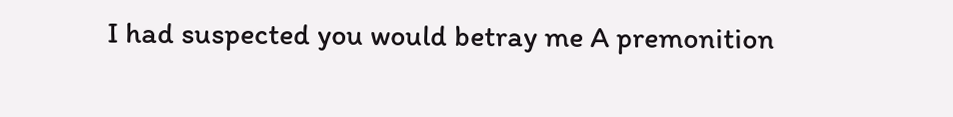I had suspected you would betray me A premonition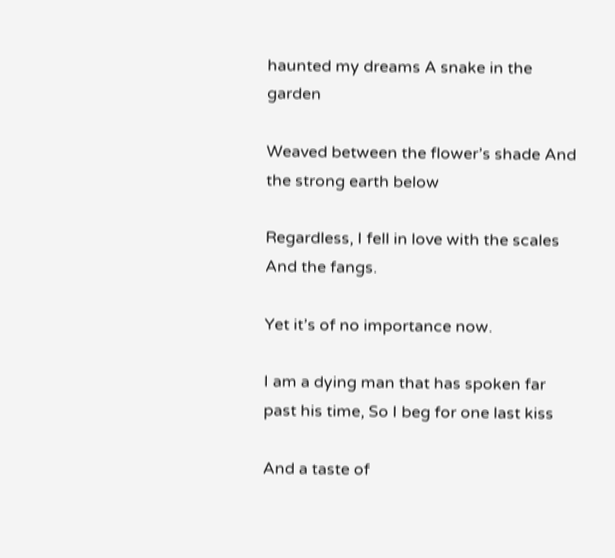haunted my dreams A snake in the garden

Weaved between the flower’s shade And the strong earth below

Regardless, I fell in love with the scales And the fangs.

Yet it’s of no importance now.

I am a dying man that has spoken far past his time, So I beg for one last kiss

And a taste of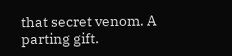that secret venom. A parting gift.